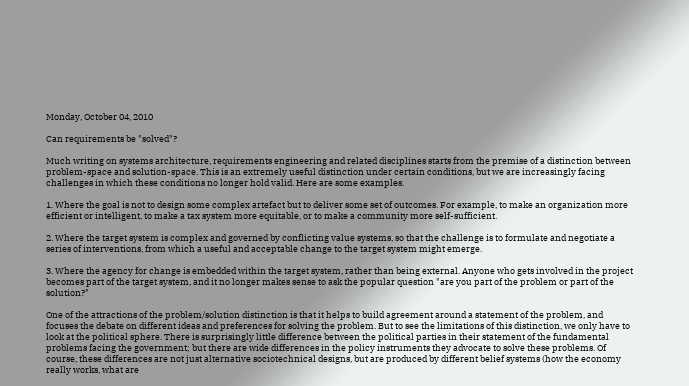Monday, October 04, 2010

Can requirements be "solved"?

Much writing on systems architecture, requirements engineering and related disciplines starts from the premise of a distinction between problem-space and solution-space. This is an extremely useful distinction under certain conditions, but we are increasingly facing challenges in which these conditions no longer hold valid. Here are some examples.

1. Where the goal is not to design some complex artefact but to deliver some set of outcomes. For example, to make an organization more efficient or intelligent, to make a tax system more equitable, or to make a community more self-sufficient.

2. Where the target system is complex and governed by conflicting value systems, so that the challenge is to formulate and negotiate a series of interventions, from which a useful and acceptable change to the target system might emerge.

3. Where the agency for change is embedded within the target system, rather than being external. Anyone who gets involved in the project becomes part of the target system, and it no longer makes sense to ask the popular question "are you part of the problem or part of the solution?"

One of the attractions of the problem/solution distinction is that it helps to build agreement around a statement of the problem, and focuses the debate on different ideas and preferences for solving the problem. But to see the limitations of this distinction, we only have to look at the political sphere. There is surprisingly little difference between the political parties in their statement of the fundamental problems facing the government; but there are wide differences in the policy instruments they advocate to solve these problems. Of course, these differences are not just alternative sociotechnical designs, but are produced by different belief systems (how the economy really works, what are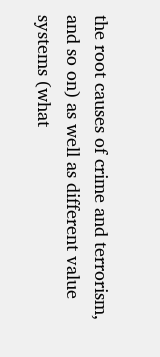the root causes of crime and terrorism, and so on) as well as different value systems (what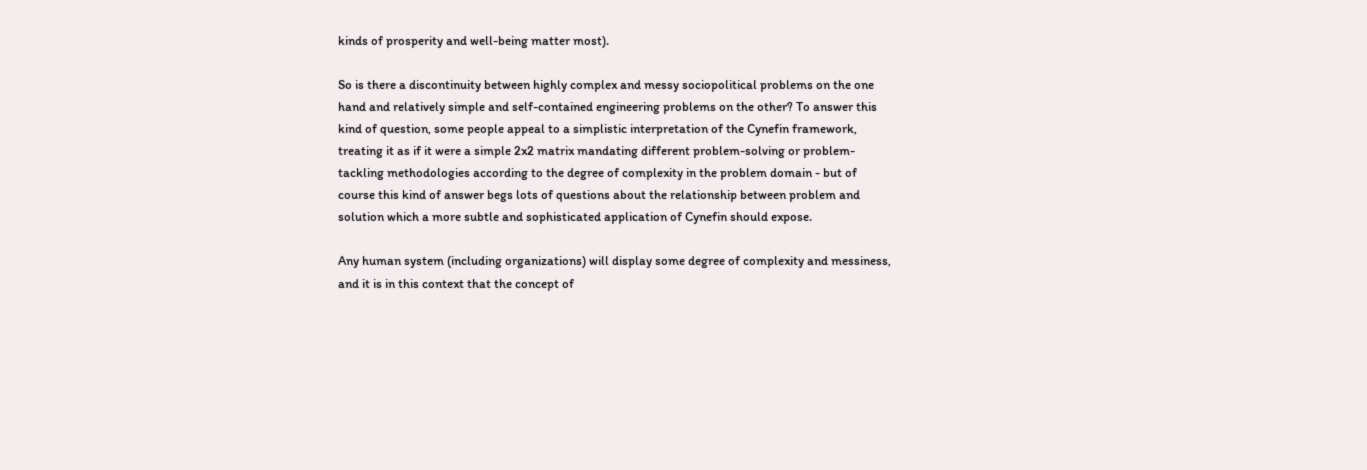kinds of prosperity and well-being matter most).

So is there a discontinuity between highly complex and messy sociopolitical problems on the one hand and relatively simple and self-contained engineering problems on the other? To answer this kind of question, some people appeal to a simplistic interpretation of the Cynefin framework, treating it as if it were a simple 2x2 matrix mandating different problem-solving or problem-tackling methodologies according to the degree of complexity in the problem domain - but of course this kind of answer begs lots of questions about the relationship between problem and solution which a more subtle and sophisticated application of Cynefin should expose.

Any human system (including organizations) will display some degree of complexity and messiness, and it is in this context that the concept of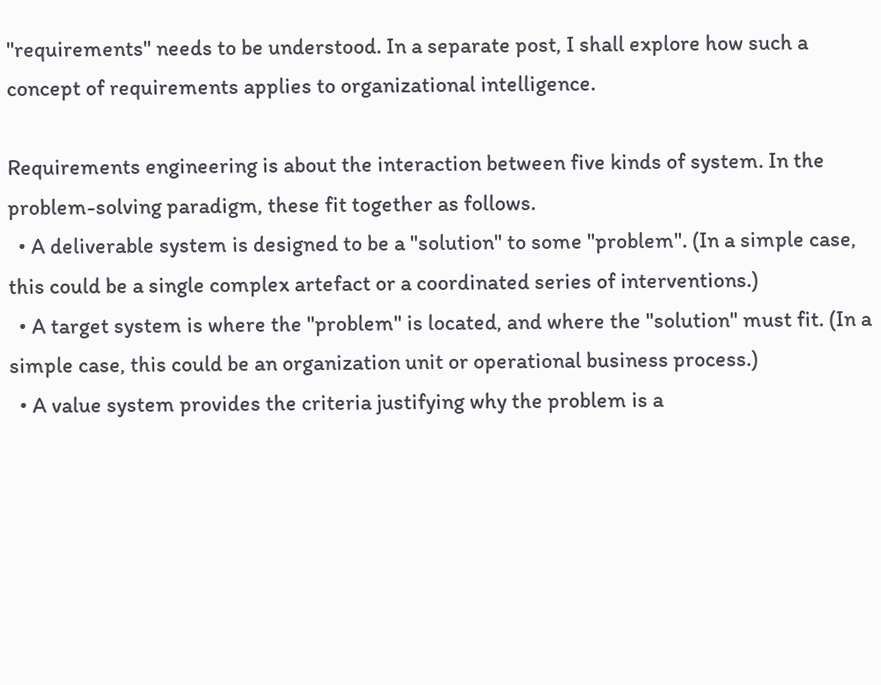"requirements" needs to be understood. In a separate post, I shall explore how such a concept of requirements applies to organizational intelligence.

Requirements engineering is about the interaction between five kinds of system. In the problem-solving paradigm, these fit together as follows.
  • A deliverable system is designed to be a "solution" to some "problem". (In a simple case, this could be a single complex artefact or a coordinated series of interventions.)
  • A target system is where the "problem" is located, and where the "solution" must fit. (In a simple case, this could be an organization unit or operational business process.)
  • A value system provides the criteria justifying why the problem is a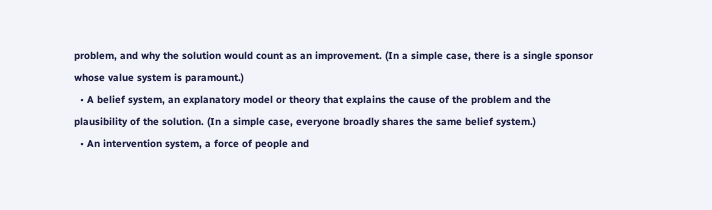problem, and why the solution would count as an improvement. (In a simple case, there is a single sponsor whose value system is paramount.)
  • A belief system, an explanatory model or theory that explains the cause of the problem and the plausibility of the solution. (In a simple case, everyone broadly shares the same belief system.)
  • An intervention system, a force of people and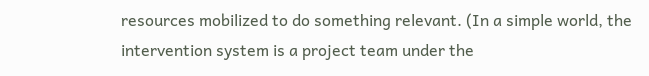resources mobilized to do something relevant. (In a simple world, the intervention system is a project team under the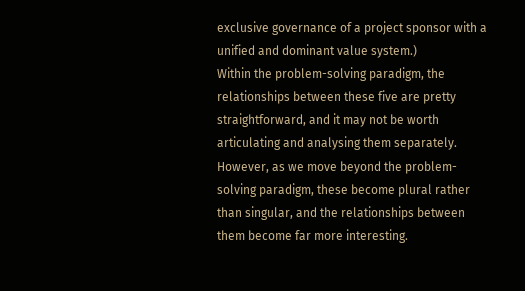exclusive governance of a project sponsor with a unified and dominant value system.)
Within the problem-solving paradigm, the relationships between these five are pretty straightforward, and it may not be worth articulating and analysing them separately. However, as we move beyond the problem-solving paradigm, these become plural rather than singular, and the relationships between them become far more interesting.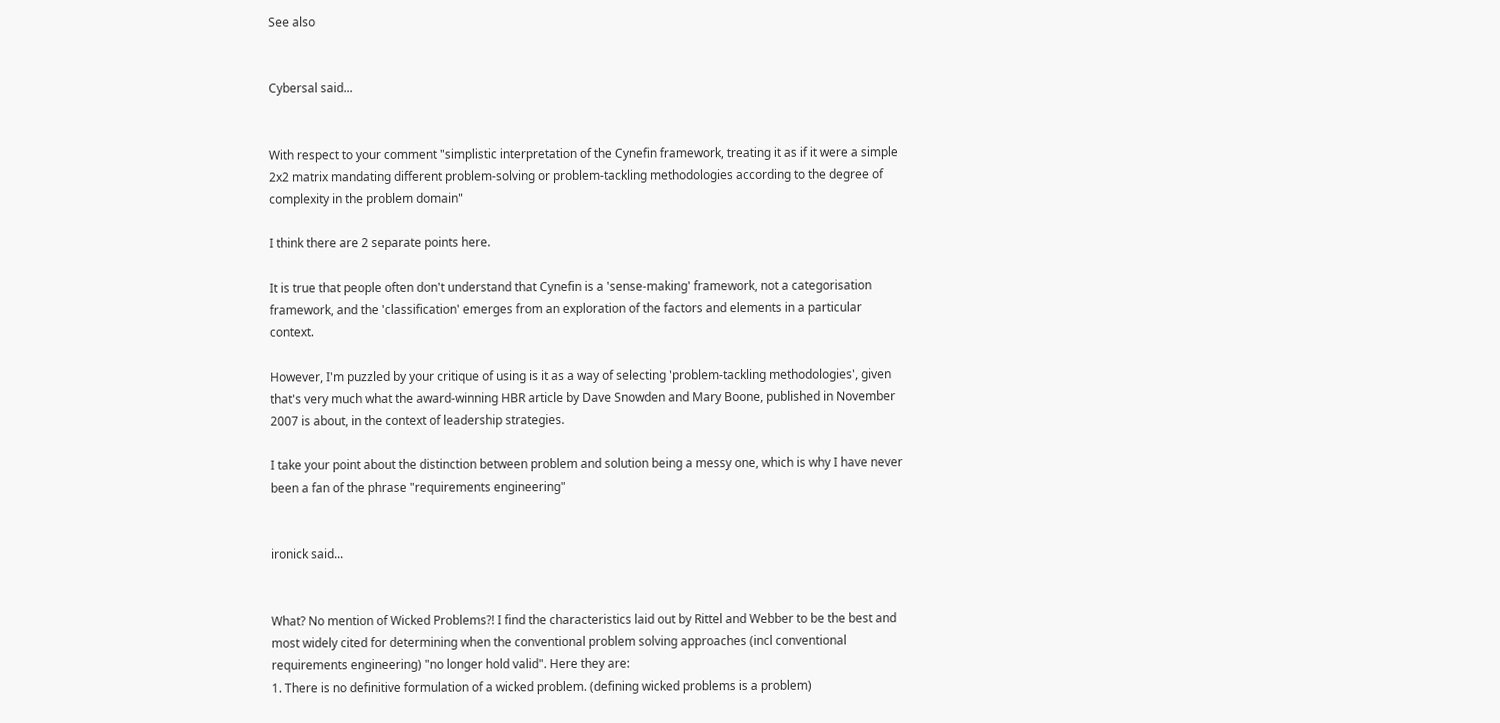See also


Cybersal said...


With respect to your comment "simplistic interpretation of the Cynefin framework, treating it as if it were a simple 2x2 matrix mandating different problem-solving or problem-tackling methodologies according to the degree of complexity in the problem domain"

I think there are 2 separate points here.

It is true that people often don't understand that Cynefin is a 'sense-making' framework, not a categorisation framework, and the 'classification' emerges from an exploration of the factors and elements in a particular context.

However, I'm puzzled by your critique of using is it as a way of selecting 'problem-tackling methodologies', given that's very much what the award-winning HBR article by Dave Snowden and Mary Boone, published in November 2007 is about, in the context of leadership strategies.

I take your point about the distinction between problem and solution being a messy one, which is why I have never been a fan of the phrase "requirements engineering"


ironick said...


What? No mention of Wicked Problems?! I find the characteristics laid out by Rittel and Webber to be the best and most widely cited for determining when the conventional problem solving approaches (incl conventional requirements engineering) "no longer hold valid". Here they are:
1. There is no definitive formulation of a wicked problem. (defining wicked problems is a problem)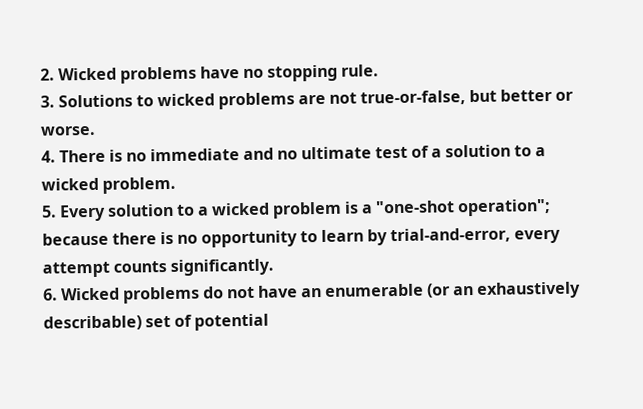2. Wicked problems have no stopping rule.
3. Solutions to wicked problems are not true-or-false, but better or worse.
4. There is no immediate and no ultimate test of a solution to a wicked problem.
5. Every solution to a wicked problem is a "one-shot operation"; because there is no opportunity to learn by trial-and-error, every attempt counts significantly.
6. Wicked problems do not have an enumerable (or an exhaustively describable) set of potential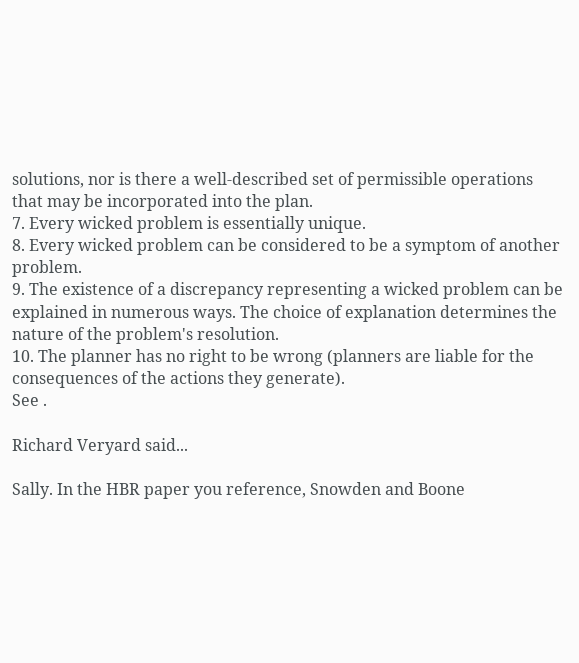solutions, nor is there a well-described set of permissible operations that may be incorporated into the plan.
7. Every wicked problem is essentially unique.
8. Every wicked problem can be considered to be a symptom of another problem.
9. The existence of a discrepancy representing a wicked problem can be explained in numerous ways. The choice of explanation determines the nature of the problem's resolution.
10. The planner has no right to be wrong (planners are liable for the consequences of the actions they generate).
See .

Richard Veryard said...

Sally. In the HBR paper you reference, Snowden and Boone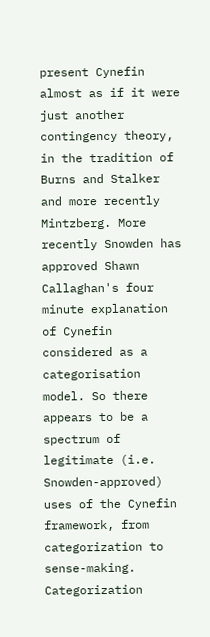present Cynefin almost as if it were just another contingency theory, in the tradition of Burns and Stalker and more recently Mintzberg. More recently Snowden has approved Shawn Callaghan's four minute explanation of Cynefin considered as a categorisation model. So there appears to be a spectrum of legitimate (i.e. Snowden-approved) uses of the Cynefin framework, from categorization to sense-making. Categorization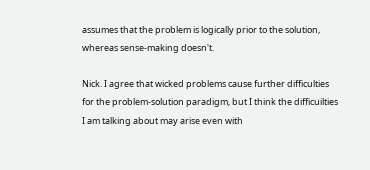assumes that the problem is logically prior to the solution, whereas sense-making doesn't.

Nick. I agree that wicked problems cause further difficulties for the problem-solution paradigm, but I think the difficuilties I am talking about may arise even with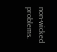non-wicked problems.